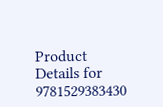Product Details for 9781529383430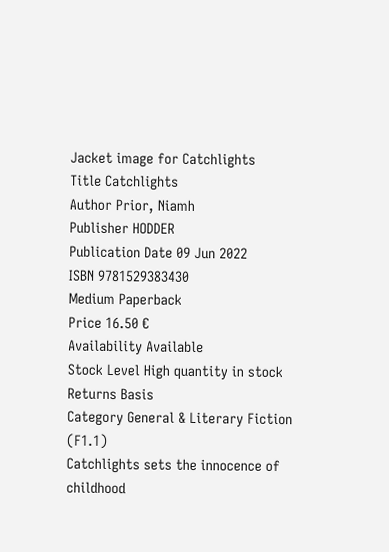Jacket image for Catchlights
Title Catchlights
Author Prior, Niamh
Publisher HODDER
Publication Date 09 Jun 2022
ISBN 9781529383430
Medium Paperback
Price 16.50 €
Availability Available
Stock Level High quantity in stock
Returns Basis
Category General & Literary Fiction (F1.1)
Catchlights sets the innocence of childhood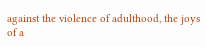against the violence of adulthood, the joys of a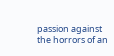passion against the horrors of an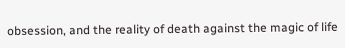obsession, and the reality of death against the magic of life